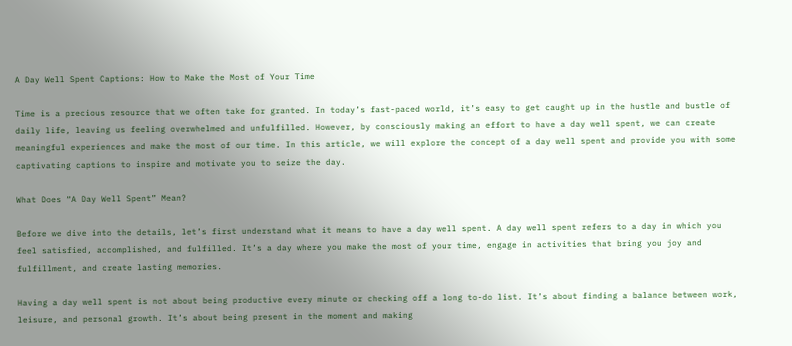A Day Well Spent Captions: How to Make the Most of Your Time

Time is a precious resource that we often take for granted. In today’s fast-paced world, it’s easy to get caught up in the hustle and bustle of daily life, leaving us feeling overwhelmed and unfulfilled. However, by consciously making an effort to have a day well spent, we can create meaningful experiences and make the most of our time. In this article, we will explore the concept of a day well spent and provide you with some captivating captions to inspire and motivate you to seize the day.

What Does “A Day Well Spent” Mean?

Before we dive into the details, let’s first understand what it means to have a day well spent. A day well spent refers to a day in which you feel satisfied, accomplished, and fulfilled. It’s a day where you make the most of your time, engage in activities that bring you joy and fulfillment, and create lasting memories.

Having a day well spent is not about being productive every minute or checking off a long to-do list. It’s about finding a balance between work, leisure, and personal growth. It’s about being present in the moment and making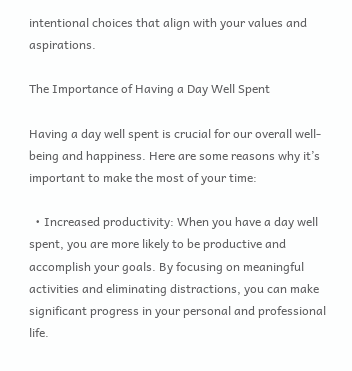intentional choices that align with your values and aspirations.

The Importance of Having a Day Well Spent

Having a day well spent is crucial for our overall well-being and happiness. Here are some reasons why it’s important to make the most of your time:

  • Increased productivity: When you have a day well spent, you are more likely to be productive and accomplish your goals. By focusing on meaningful activities and eliminating distractions, you can make significant progress in your personal and professional life.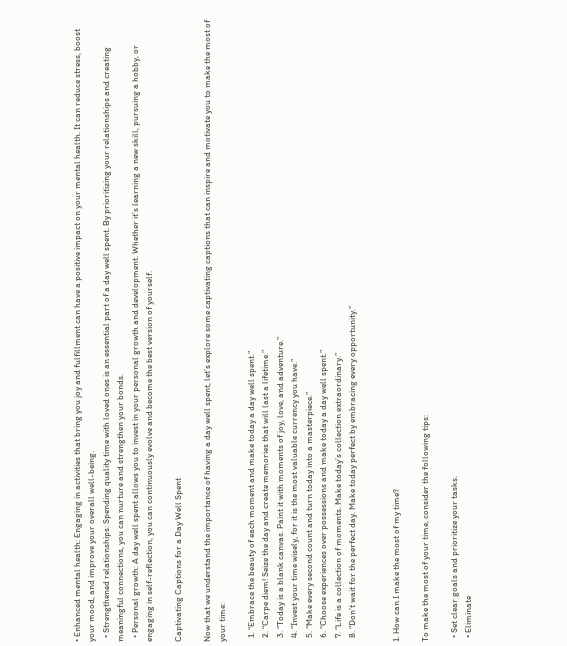• Enhanced mental health: Engaging in activities that bring you joy and fulfillment can have a positive impact on your mental health. It can reduce stress, boost your mood, and improve your overall well-being.
  • Strengthened relationships: Spending quality time with loved ones is an essential part of a day well spent. By prioritizing your relationships and creating meaningful connections, you can nurture and strengthen your bonds.
  • Personal growth: A day well spent allows you to invest in your personal growth and development. Whether it’s learning a new skill, pursuing a hobby, or engaging in self-reflection, you can continuously evolve and become the best version of yourself.

Captivating Captions for a Day Well Spent

Now that we understand the importance of having a day well spent, let’s explore some captivating captions that can inspire and motivate you to make the most of your time:

  1. “Embrace the beauty of each moment and make today a day well spent.”
  2. “Carpe diem! Seize the day and create memories that will last a lifetime.”
  3. “Today is a blank canvas. Paint it with moments of joy, love, and adventure.”
  4. “Invest your time wisely, for it is the most valuable currency you have.”
  5. “Make every second count and turn today into a masterpiece.”
  6. “Choose experiences over possessions and make today a day well spent.”
  7. “Life is a collection of moments. Make today’s collection extraordinary.”
  8. “Don’t wait for the perfect day. Make today perfect by embracing every opportunity.”


1. How can I make the most of my time?

To make the most of your time, consider the following tips:

  • Set clear goals and prioritize your tasks.
  • Eliminate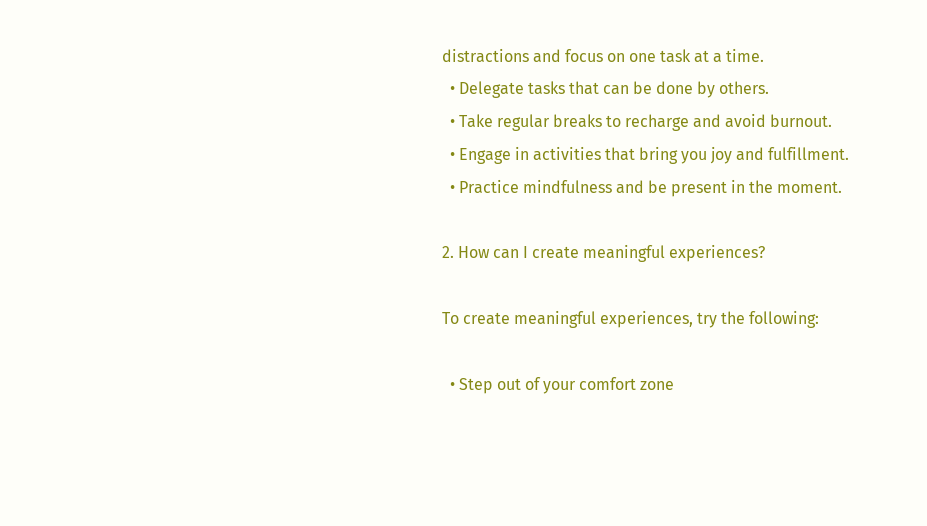distractions and focus on one task at a time.
  • Delegate tasks that can be done by others.
  • Take regular breaks to recharge and avoid burnout.
  • Engage in activities that bring you joy and fulfillment.
  • Practice mindfulness and be present in the moment.

2. How can I create meaningful experiences?

To create meaningful experiences, try the following:

  • Step out of your comfort zone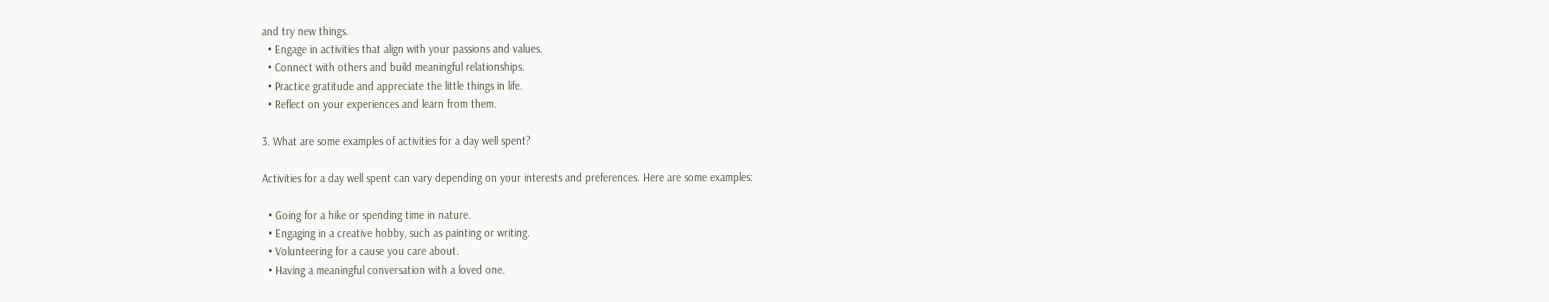and try new things.
  • Engage in activities that align with your passions and values.
  • Connect with others and build meaningful relationships.
  • Practice gratitude and appreciate the little things in life.
  • Reflect on your experiences and learn from them.

3. What are some examples of activities for a day well spent?

Activities for a day well spent can vary depending on your interests and preferences. Here are some examples:

  • Going for a hike or spending time in nature.
  • Engaging in a creative hobby, such as painting or writing.
  • Volunteering for a cause you care about.
  • Having a meaningful conversation with a loved one.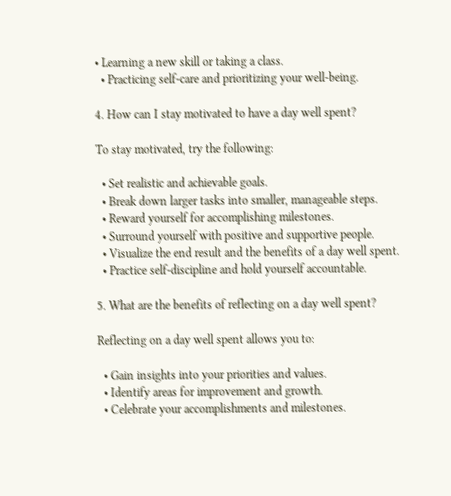• Learning a new skill or taking a class.
  • Practicing self-care and prioritizing your well-being.

4. How can I stay motivated to have a day well spent?

To stay motivated, try the following:

  • Set realistic and achievable goals.
  • Break down larger tasks into smaller, manageable steps.
  • Reward yourself for accomplishing milestones.
  • Surround yourself with positive and supportive people.
  • Visualize the end result and the benefits of a day well spent.
  • Practice self-discipline and hold yourself accountable.

5. What are the benefits of reflecting on a day well spent?

Reflecting on a day well spent allows you to:

  • Gain insights into your priorities and values.
  • Identify areas for improvement and growth.
  • Celebrate your accomplishments and milestones.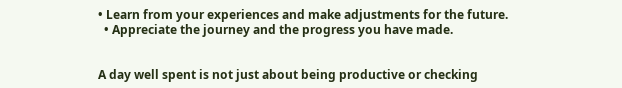• Learn from your experiences and make adjustments for the future.
  • Appreciate the journey and the progress you have made.


A day well spent is not just about being productive or checking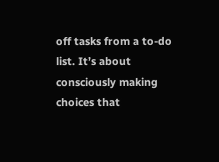off tasks from a to-do list. It’s about consciously making choices that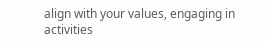align with your values, engaging in activities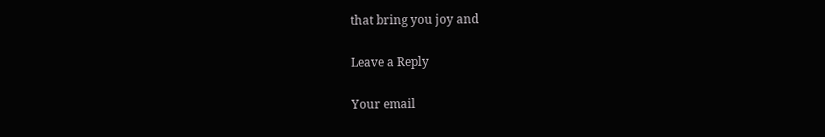that bring you joy and

Leave a Reply

Your email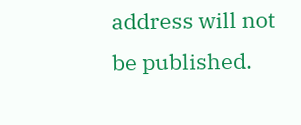address will not be published.